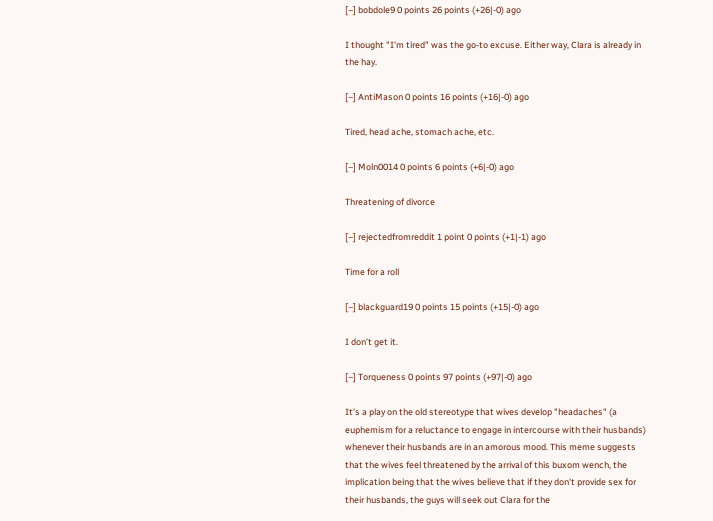[–] bobdole9 0 points 26 points (+26|-0) ago

I thought "I'm tired" was the go-to excuse. Either way, Clara is already in the hay.

[–] AntiMason 0 points 16 points (+16|-0) ago

Tired, head ache, stomach ache, etc.

[–] Moln0014 0 points 6 points (+6|-0) ago

Threatening of divorce

[–] rejectedfromreddit 1 point 0 points (+1|-1) ago

Time for a roll

[–] blackguard19 0 points 15 points (+15|-0) ago

I don’t get it.

[–] Torqueness 0 points 97 points (+97|-0) ago

It's a play on the old stereotype that wives develop "headaches" (a euphemism for a reluctance to engage in intercourse with their husbands) whenever their husbands are in an amorous mood. This meme suggests that the wives feel threatened by the arrival of this buxom wench, the implication being that the wives believe that if they don't provide sex for their husbands, the guys will seek out Clara for the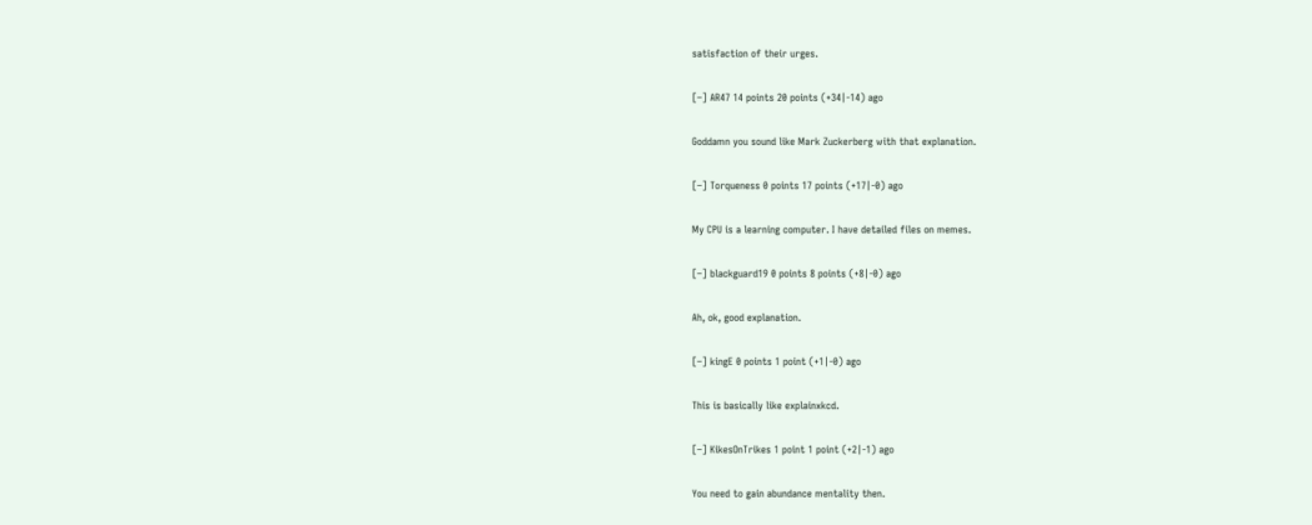satisfaction of their urges.

[–] AR47 14 points 20 points (+34|-14) ago

Goddamn you sound like Mark Zuckerberg with that explanation.

[–] Torqueness 0 points 17 points (+17|-0) ago

My CPU is a learning computer. I have detailed files on memes.

[–] blackguard19 0 points 8 points (+8|-0) ago

Ah, ok, good explanation.

[–] kingE 0 points 1 point (+1|-0) ago

This is basically like explainxkcd.

[–] KikesOnTrikes 1 point 1 point (+2|-1) ago

You need to gain abundance mentality then.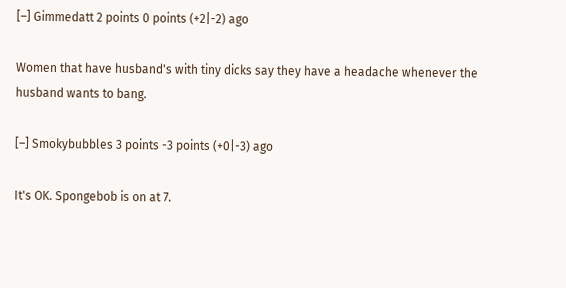[–] Gimmedatt 2 points 0 points (+2|-2) ago

Women that have husband's with tiny dicks say they have a headache whenever the husband wants to bang.

[–] Smokybubbles 3 points -3 points (+0|-3) ago

It's OK. Spongebob is on at 7.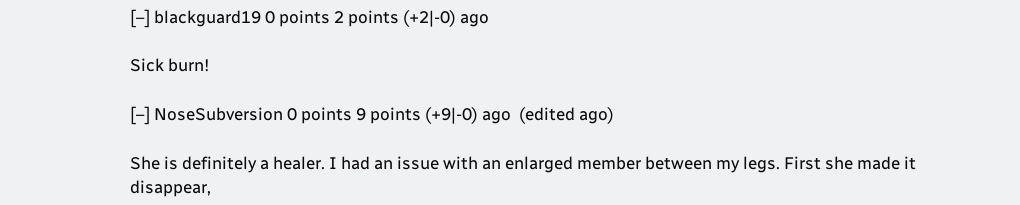[–] blackguard19 0 points 2 points (+2|-0) ago

Sick burn!

[–] NoseSubversion 0 points 9 points (+9|-0) ago  (edited ago)

She is definitely a healer. I had an issue with an enlarged member between my legs. First she made it disappear,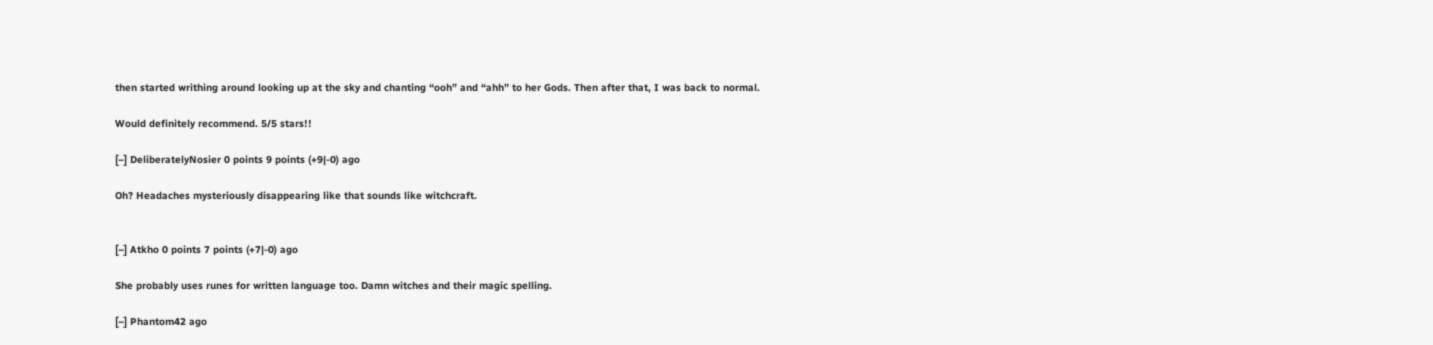then started writhing around looking up at the sky and chanting “ooh” and “ahh” to her Gods. Then after that, I was back to normal.

Would definitely recommend. 5/5 stars!!

[–] DeliberatelyNosier 0 points 9 points (+9|-0) ago

Oh? Headaches mysteriously disappearing like that sounds like witchcraft.


[–] Atkho 0 points 7 points (+7|-0) ago

She probably uses runes for written language too. Damn witches and their magic spelling.

[–] Phantom42 ago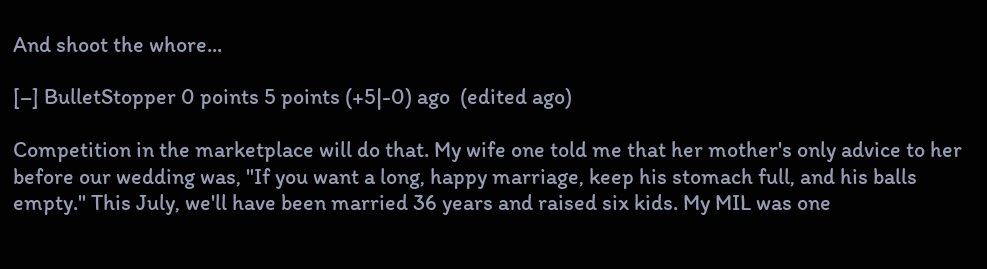And shoot the whore...

[–] BulletStopper 0 points 5 points (+5|-0) ago  (edited ago)

Competition in the marketplace will do that. My wife one told me that her mother's only advice to her before our wedding was, "If you want a long, happy marriage, keep his stomach full, and his balls empty." This July, we'll have been married 36 years and raised six kids. My MIL was one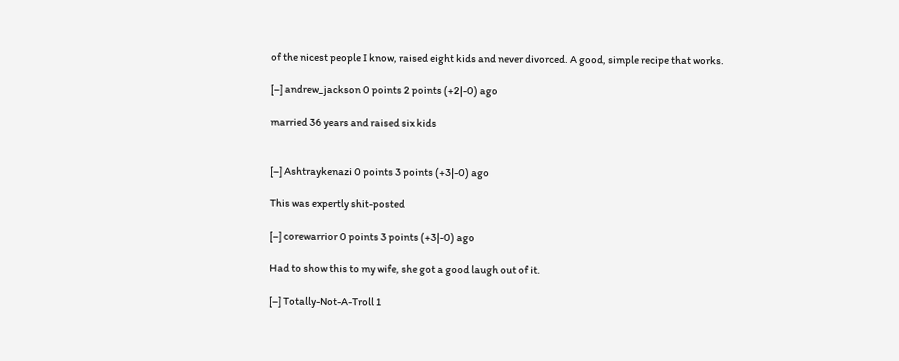of the nicest people I know, raised eight kids and never divorced. A good, simple recipe that works.

[–] andrew_jackson 0 points 2 points (+2|-0) ago

married 36 years and raised six kids


[–] Ashtraykenazi 0 points 3 points (+3|-0) ago

This was expertly shit-posted

[–] corewarrior 0 points 3 points (+3|-0) ago

Had to show this to my wife, she got a good laugh out of it.

[–] Totally-Not-A-Troll 1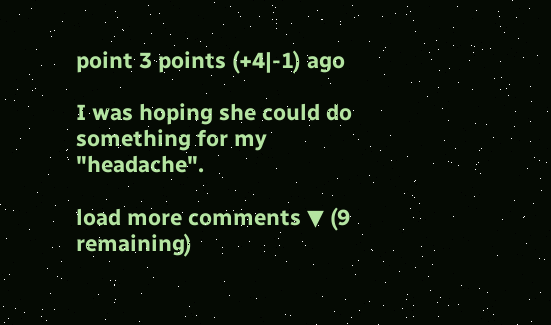point 3 points (+4|-1) ago

I was hoping she could do something for my "headache".

load more comments ▼ (9 remaining)